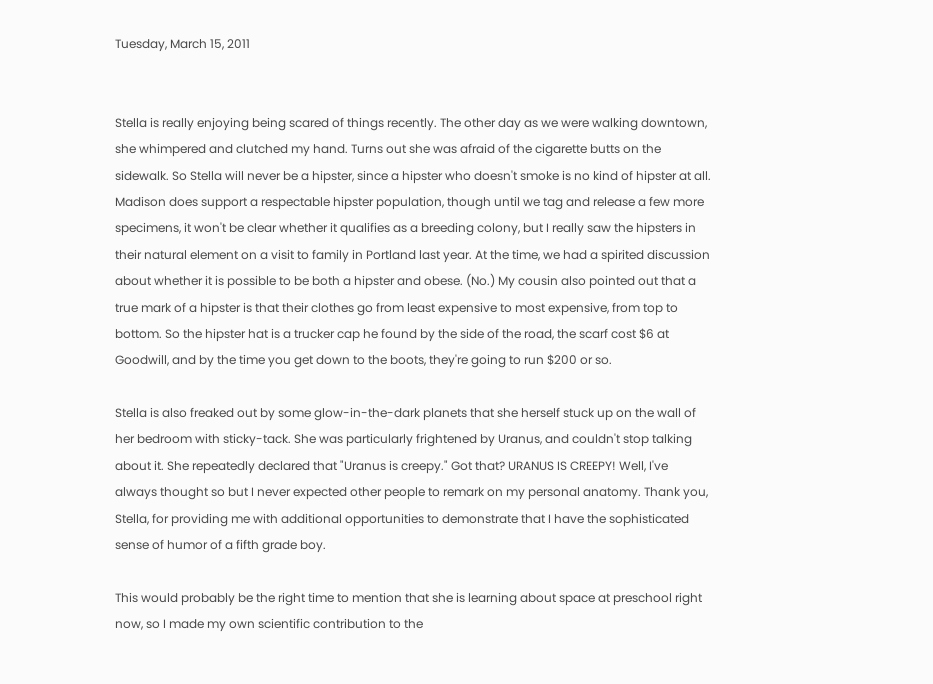Tuesday, March 15, 2011


Stella is really enjoying being scared of things recently. The other day as we were walking downtown, she whimpered and clutched my hand. Turns out she was afraid of the cigarette butts on the sidewalk. So Stella will never be a hipster, since a hipster who doesn't smoke is no kind of hipster at all. Madison does support a respectable hipster population, though until we tag and release a few more specimens, it won't be clear whether it qualifies as a breeding colony, but I really saw the hipsters in their natural element on a visit to family in Portland last year. At the time, we had a spirited discussion about whether it is possible to be both a hipster and obese. (No.) My cousin also pointed out that a true mark of a hipster is that their clothes go from least expensive to most expensive, from top to bottom. So the hipster hat is a trucker cap he found by the side of the road, the scarf cost $6 at Goodwill, and by the time you get down to the boots, they're going to run $200 or so.

Stella is also freaked out by some glow-in-the-dark planets that she herself stuck up on the wall of her bedroom with sticky-tack. She was particularly frightened by Uranus, and couldn't stop talking about it. She repeatedly declared that "Uranus is creepy." Got that? URANUS IS CREEPY! Well, I've always thought so but I never expected other people to remark on my personal anatomy. Thank you, Stella, for providing me with additional opportunities to demonstrate that I have the sophisticated sense of humor of a fifth grade boy.

This would probably be the right time to mention that she is learning about space at preschool right now, so I made my own scientific contribution to the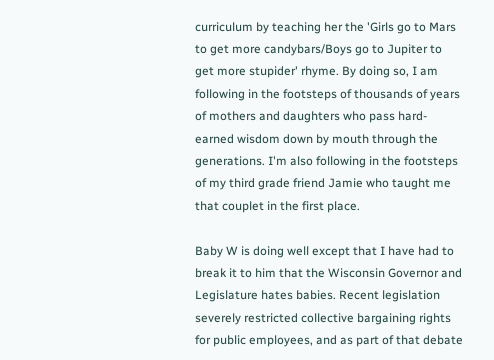curriculum by teaching her the 'Girls go to Mars to get more candybars/Boys go to Jupiter to get more stupider' rhyme. By doing so, I am following in the footsteps of thousands of years of mothers and daughters who pass hard-earned wisdom down by mouth through the generations. I'm also following in the footsteps of my third grade friend Jamie who taught me that couplet in the first place.

Baby W is doing well except that I have had to break it to him that the Wisconsin Governor and Legislature hates babies. Recent legislation severely restricted collective bargaining rights for public employees, and as part of that debate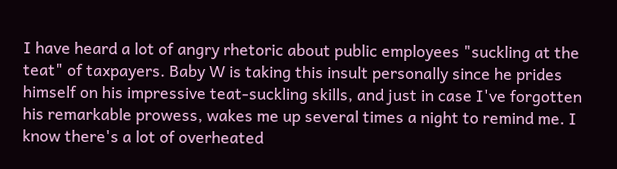I have heard a lot of angry rhetoric about public employees "suckling at the teat" of taxpayers. Baby W is taking this insult personally since he prides himself on his impressive teat-suckling skills, and just in case I've forgotten his remarkable prowess, wakes me up several times a night to remind me. I know there's a lot of overheated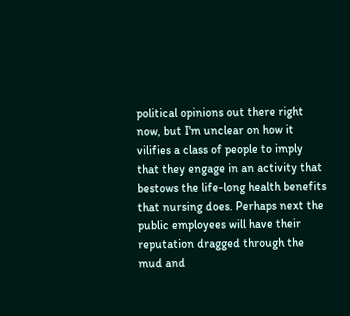political opinions out there right now, but I'm unclear on how it vilifies a class of people to imply that they engage in an activity that bestows the life-long health benefits that nursing does. Perhaps next the public employees will have their reputation dragged through the mud and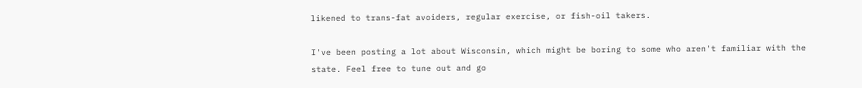likened to trans-fat avoiders, regular exercise, or fish-oil takers.

I've been posting a lot about Wisconsin, which might be boring to some who aren't familiar with the state. Feel free to tune out and go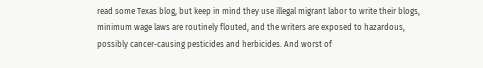read some Texas blog, but keep in mind they use illegal migrant labor to write their blogs, minimum wage laws are routinely flouted, and the writers are exposed to hazardous, possibly cancer-causing pesticides and herbicides. And worst of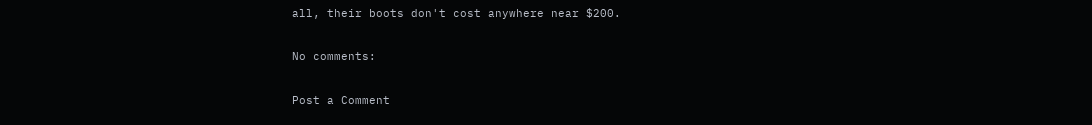all, their boots don't cost anywhere near $200.

No comments:

Post a Comment